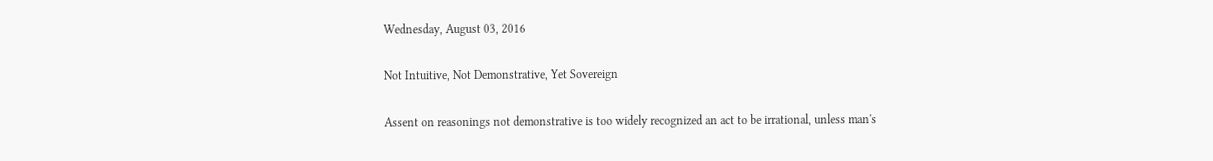Wednesday, August 03, 2016

Not Intuitive, Not Demonstrative, Yet Sovereign

Assent on reasonings not demonstrative is too widely recognized an act to be irrational, unless man's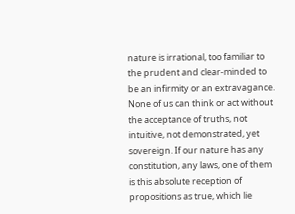nature is irrational, too familiar to the prudent and clear-minded to be an infirmity or an extravagance. None of us can think or act without the acceptance of truths, not intuitive, not demonstrated, yet sovereign. If our nature has any constitution, any laws, one of them is this absolute reception of propositions as true, which lie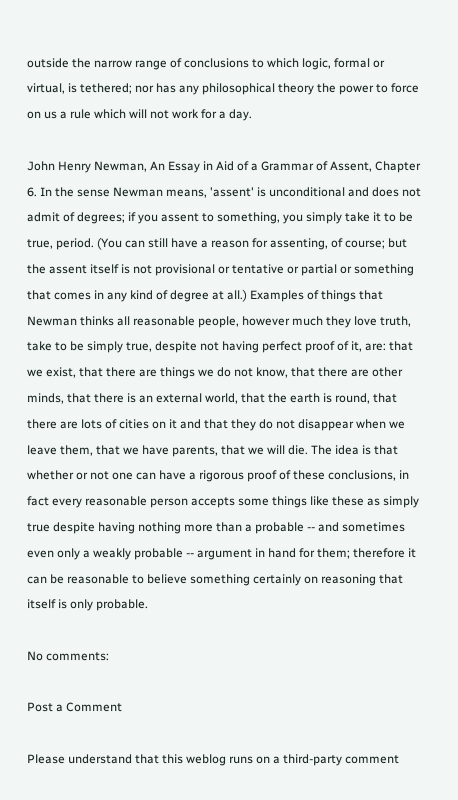outside the narrow range of conclusions to which logic, formal or virtual, is tethered; nor has any philosophical theory the power to force on us a rule which will not work for a day.

John Henry Newman, An Essay in Aid of a Grammar of Assent, Chapter 6. In the sense Newman means, 'assent' is unconditional and does not admit of degrees; if you assent to something, you simply take it to be true, period. (You can still have a reason for assenting, of course; but the assent itself is not provisional or tentative or partial or something that comes in any kind of degree at all.) Examples of things that Newman thinks all reasonable people, however much they love truth, take to be simply true, despite not having perfect proof of it, are: that we exist, that there are things we do not know, that there are other minds, that there is an external world, that the earth is round, that there are lots of cities on it and that they do not disappear when we leave them, that we have parents, that we will die. The idea is that whether or not one can have a rigorous proof of these conclusions, in fact every reasonable person accepts some things like these as simply true despite having nothing more than a probable -- and sometimes even only a weakly probable -- argument in hand for them; therefore it can be reasonable to believe something certainly on reasoning that itself is only probable.

No comments:

Post a Comment

Please understand that this weblog runs on a third-party comment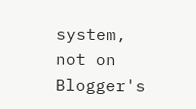system, not on Blogger's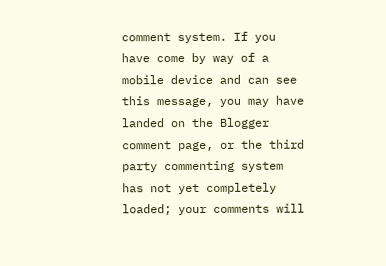comment system. If you have come by way of a mobile device and can see this message, you may have landed on the Blogger comment page, or the third party commenting system has not yet completely loaded; your comments will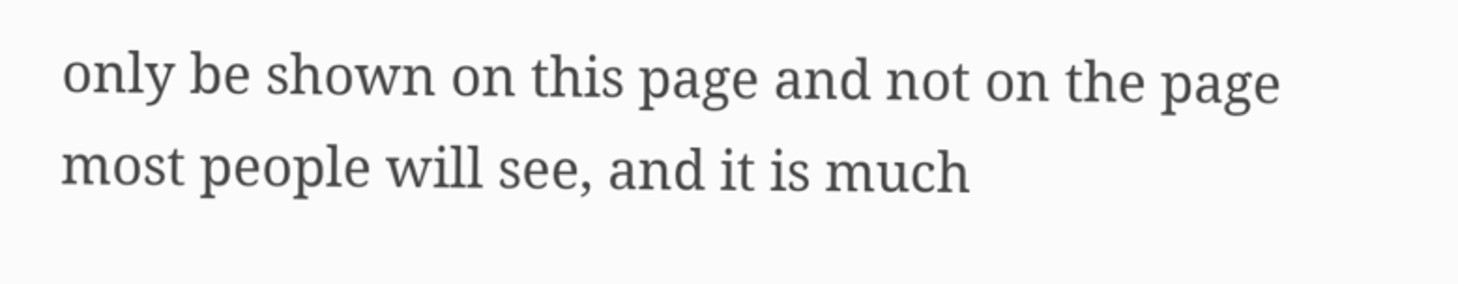only be shown on this page and not on the page most people will see, and it is much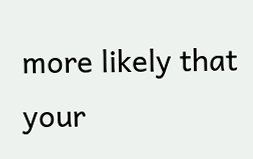more likely that your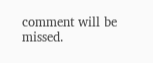comment will be missed.